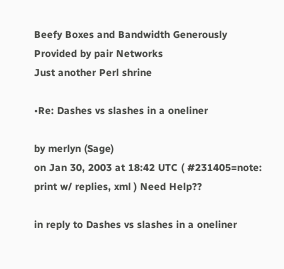Beefy Boxes and Bandwidth Generously Provided by pair Networks
Just another Perl shrine

•Re: Dashes vs slashes in a oneliner

by merlyn (Sage)
on Jan 30, 2003 at 18:42 UTC ( #231405=note: print w/ replies, xml ) Need Help??

in reply to Dashes vs slashes in a oneliner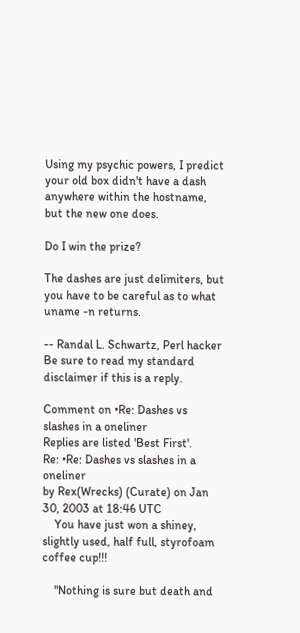Using my psychic powers, I predict your old box didn't have a dash anywhere within the hostname, but the new one does.

Do I win the prize?

The dashes are just delimiters, but you have to be careful as to what uname -n returns.

-- Randal L. Schwartz, Perl hacker
Be sure to read my standard disclaimer if this is a reply.

Comment on •Re: Dashes vs slashes in a oneliner
Replies are listed 'Best First'.
Re: •Re: Dashes vs slashes in a oneliner
by Rex(Wrecks) (Curate) on Jan 30, 2003 at 18:46 UTC
    You have just won a shiney, slightly used, half full, styrofoam coffee cup!!!

    "Nothing is sure but death and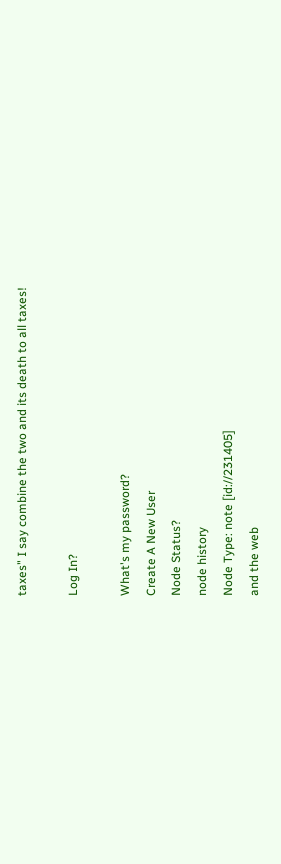taxes" I say combine the two and its death to all taxes!

Log In?

What's my password?
Create A New User
Node Status?
node history
Node Type: note [id://231405]
and the web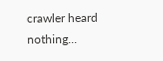crawler heard nothing...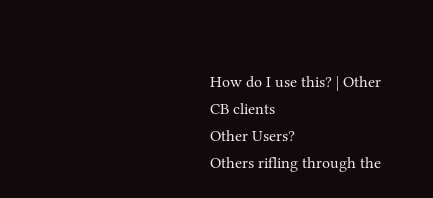How do I use this? | Other CB clients
Other Users?
Others rifling through the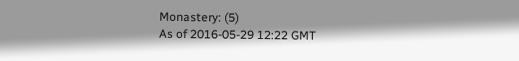Monastery: (5)
As of 2016-05-29 12:22 GMT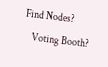Find Nodes?
    Voting Booth?